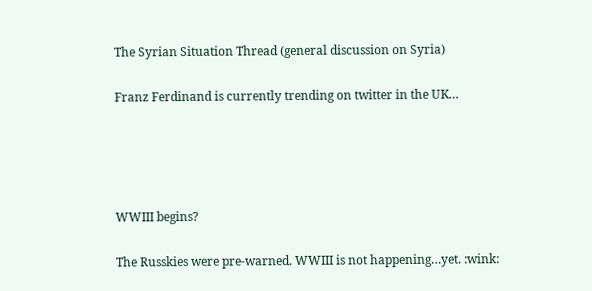The Syrian Situation Thread (general discussion on Syria)


Franz Ferdinand is currently trending on twitter in the UK…







WWIII begins?


The Russkies were pre-warned. WWIII is not happening…yet. :wink: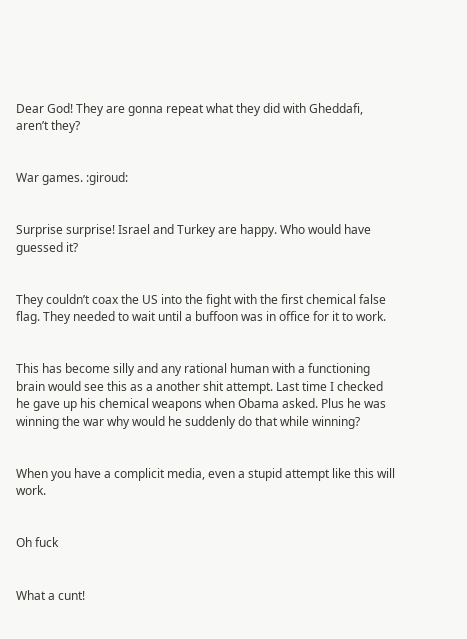Dear God! They are gonna repeat what they did with Gheddafi, aren’t they?


War games. :giroud:


Surprise surprise! Israel and Turkey are happy. Who would have guessed it?


They couldn’t coax the US into the fight with the first chemical false flag. They needed to wait until a buffoon was in office for it to work.


This has become silly and any rational human with a functioning brain would see this as a another shit attempt. Last time I checked he gave up his chemical weapons when Obama asked. Plus he was winning the war why would he suddenly do that while winning?


When you have a complicit media, even a stupid attempt like this will work.


Oh fuck


What a cunt!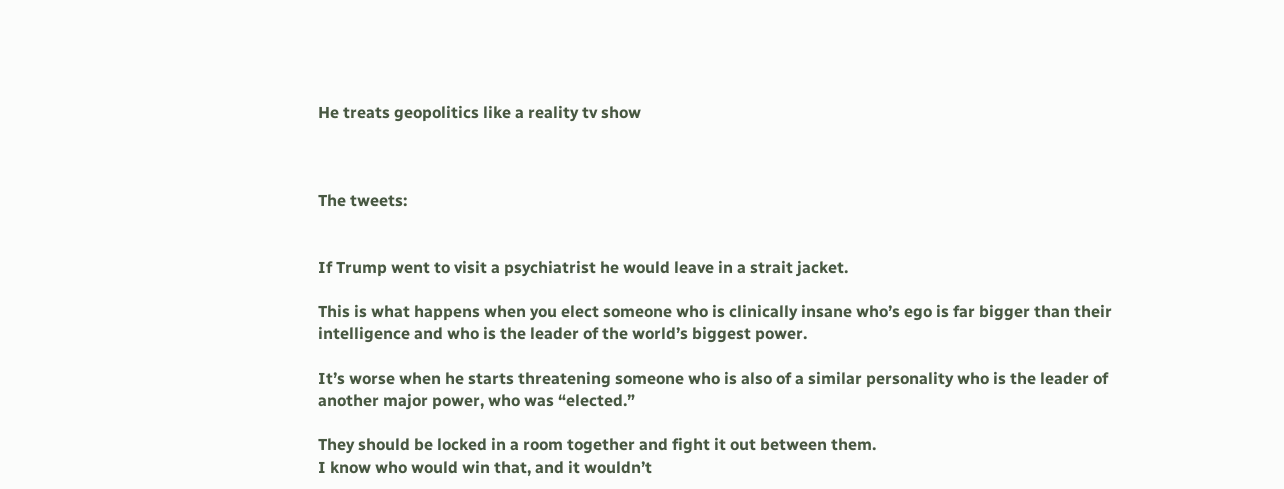He treats geopolitics like a reality tv show



The tweets:


If Trump went to visit a psychiatrist he would leave in a strait jacket.

This is what happens when you elect someone who is clinically insane who’s ego is far bigger than their intelligence and who is the leader of the world’s biggest power.

It’s worse when he starts threatening someone who is also of a similar personality who is the leader of another major power, who was “elected.”

They should be locked in a room together and fight it out between them.
I know who would win that, and it wouldn’t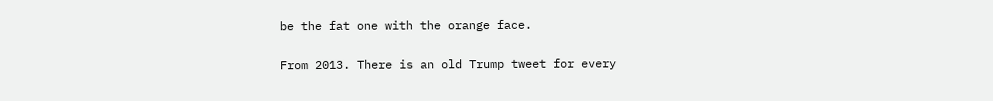be the fat one with the orange face.


From 2013. There is an old Trump tweet for every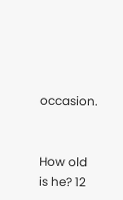occasion.


How old is he? 12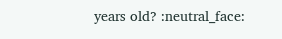years old? :neutral_face: